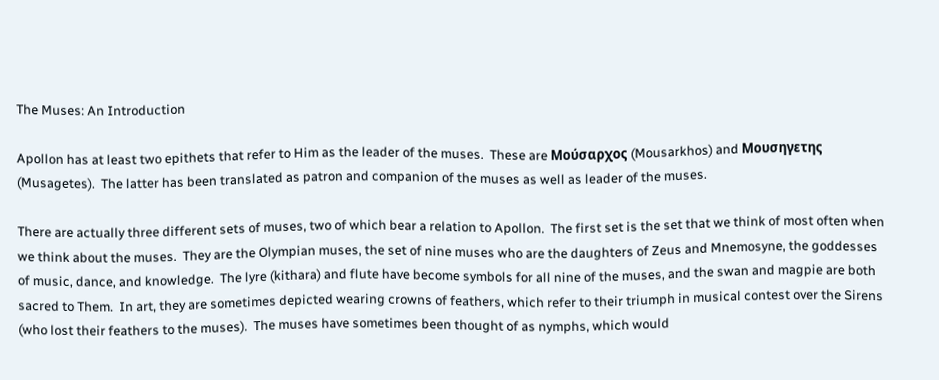The Muses: An Introduction

Apollon has at least two epithets that refer to Him as the leader of the muses.  These are Μούσαρχος (Mousarkhos) and Μουσηγετης (Musagetes).  The latter has been translated as patron and companion of the muses as well as leader of the muses.

There are actually three different sets of muses, two of which bear a relation to Apollon.  The first set is the set that we think of most often when we think about the muses.  They are the Olympian muses, the set of nine muses who are the daughters of Zeus and Mnemosyne, the goddesses of music, dance, and knowledge.  The lyre (kithara) and flute have become symbols for all nine of the muses, and the swan and magpie are both sacred to Them.  In art, they are sometimes depicted wearing crowns of feathers, which refer to their triumph in musical contest over the Sirens (who lost their feathers to the muses).  The muses have sometimes been thought of as nymphs, which would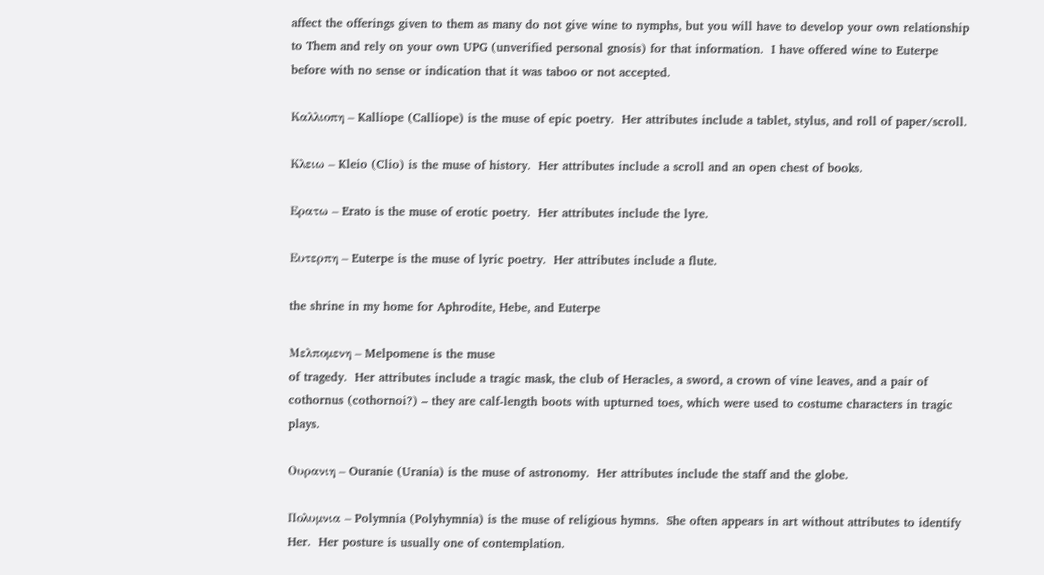affect the offerings given to them as many do not give wine to nymphs, but you will have to develop your own relationship to Them and rely on your own UPG (unverified personal gnosis) for that information.  I have offered wine to Euterpe before with no sense or indication that it was taboo or not accepted.

Καλλιοπη – Kalliope (Calliope) is the muse of epic poetry.  Her attributes include a tablet, stylus, and roll of paper/scroll.

Κλειω – Kleio (Clio) is the muse of history.  Her attributes include a scroll and an open chest of books.

Ερατω – Erato is the muse of erotic poetry.  Her attributes include the lyre.

Ευτερπη – Euterpe is the muse of lyric poetry.  Her attributes include a flute.

the shrine in my home for Aphrodite, Hebe, and Euterpe

Μελπομενη – Melpomene is the muse
of tragedy.  Her attributes include a tragic mask, the club of Heracles, a sword, a crown of vine leaves, and a pair of cothornus (cothornoi?) – they are calf-length boots with upturned toes, which were used to costume characters in tragic plays.

Ουρανιη – Ouranie (Urania) is the muse of astronomy.  Her attributes include the staff and the globe.

Πολυμνια – Polymnia (Polyhymnia) is the muse of religious hymns.  She often appears in art without attributes to identify Her.  Her posture is usually one of contemplation.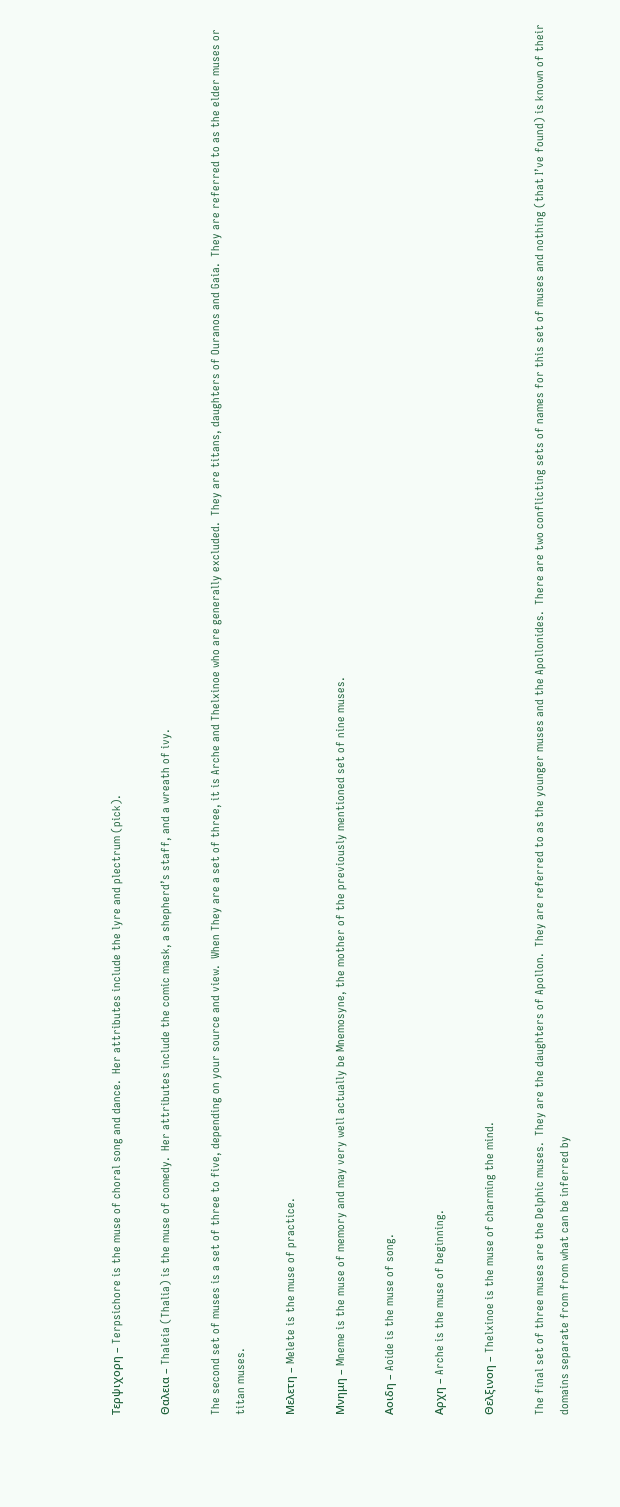Τερψιχορη – Terpsichore is the muse of choral song and dance.  Her attributes include the lyre and plectrum (pick).

Θαλεια – Thaleia (Thalia) is the muse of comedy.  Her attributes include the comic mask, a shepherd’s staff, and a wreath of ivy.

The second set of muses is a set of three to five, depending on your source and view.  When They are a set of three, it is Arche and Thelxinoe who are generally excluded.  They are titans, daughters of Ouranos and Gaia.  They are referred to as the elder muses or titan muses.

Μελετη – Melete is the muse of practice.

Μνημη – Mneme is the muse of memory and may very well actually be Mnemosyne, the mother of the previously mentioned set of nine muses.

Αοιδη – Aoide is the muse of song.

Αρχη – Arche is the muse of beginning.

Θελξινοη – Thelxinoe is the muse of charming the mind.

The final set of three muses are the Delphic muses.  They are the daughters of Apollon.  They are referred to as the younger muses and the Apollonides.  There are two conflicting sets of names for this set of muses and nothing (that I’ve found) is known of their domains separate from from what can be inferred by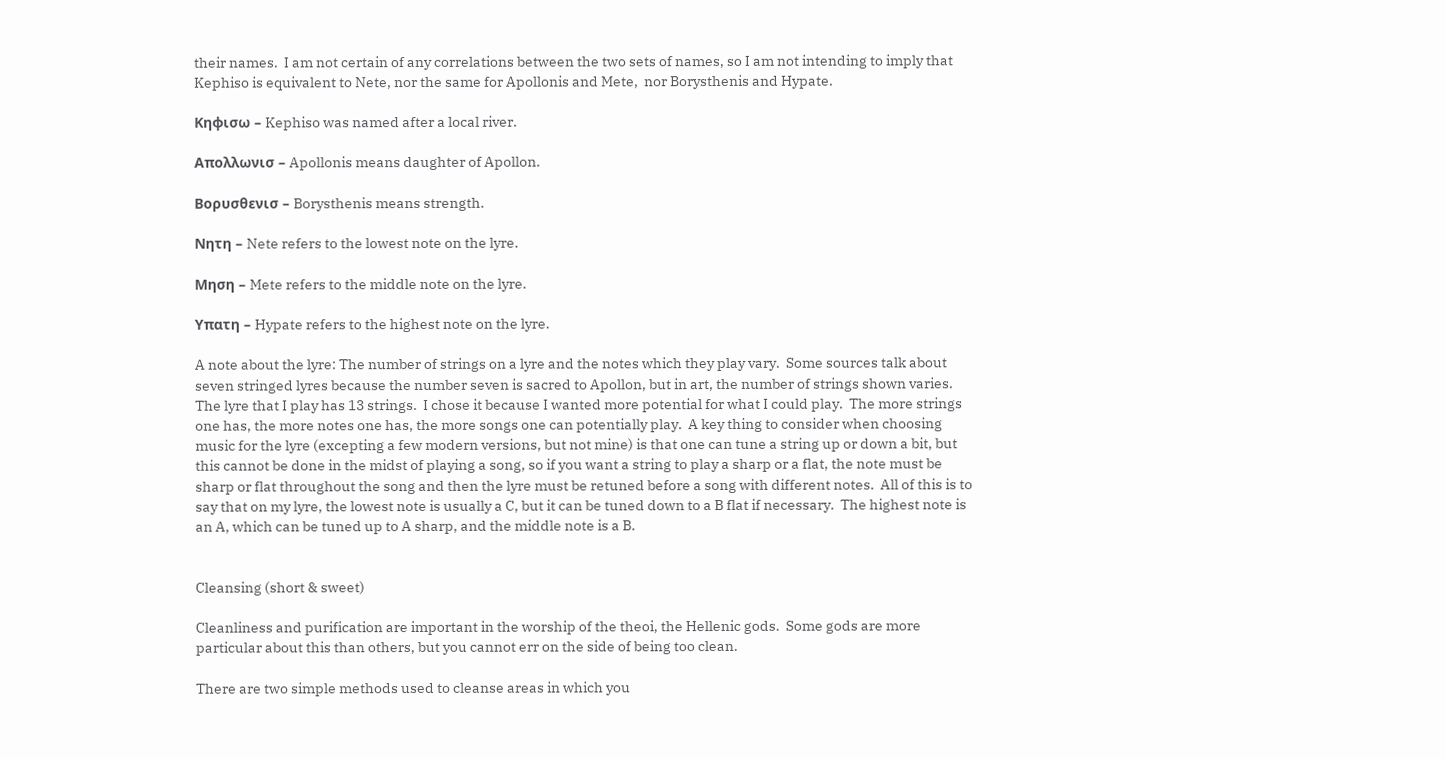their names.  I am not certain of any correlations between the two sets of names, so I am not intending to imply that Kephiso is equivalent to Nete, nor the same for Apollonis and Mete,  nor Borysthenis and Hypate.

Κηφισω – Kephiso was named after a local river.

Απολλωνισ – Apollonis means daughter of Apollon.

Βορυσθενισ – Borysthenis means strength.

Νητη – Nete refers to the lowest note on the lyre.

Μηση – Mete refers to the middle note on the lyre.

Υπατη – Hypate refers to the highest note on the lyre.

A note about the lyre: The number of strings on a lyre and the notes which they play vary.  Some sources talk about seven stringed lyres because the number seven is sacred to Apollon, but in art, the number of strings shown varies.  The lyre that I play has 13 strings.  I chose it because I wanted more potential for what I could play.  The more strings one has, the more notes one has, the more songs one can potentially play.  A key thing to consider when choosing music for the lyre (excepting a few modern versions, but not mine) is that one can tune a string up or down a bit, but this cannot be done in the midst of playing a song, so if you want a string to play a sharp or a flat, the note must be sharp or flat throughout the song and then the lyre must be retuned before a song with different notes.  All of this is to say that on my lyre, the lowest note is usually a C, but it can be tuned down to a B flat if necessary.  The highest note is an A, which can be tuned up to A sharp, and the middle note is a B.


Cleansing (short & sweet)

Cleanliness and purification are important in the worship of the theoi, the Hellenic gods.  Some gods are more particular about this than others, but you cannot err on the side of being too clean.

There are two simple methods used to cleanse areas in which you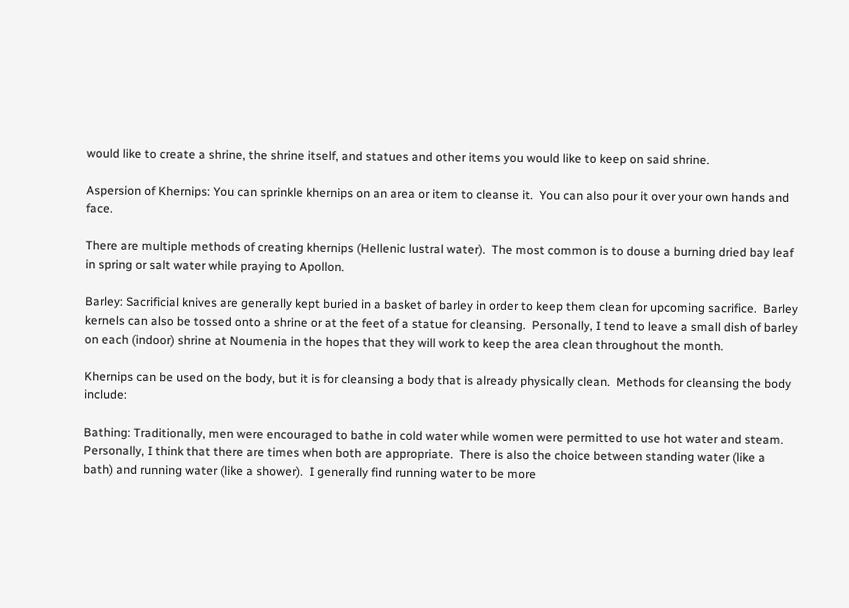would like to create a shrine, the shrine itself, and statues and other items you would like to keep on said shrine.

Aspersion of Khernips: You can sprinkle khernips on an area or item to cleanse it.  You can also pour it over your own hands and face.

There are multiple methods of creating khernips (Hellenic lustral water).  The most common is to douse a burning dried bay leaf in spring or salt water while praying to Apollon.

Barley: Sacrificial knives are generally kept buried in a basket of barley in order to keep them clean for upcoming sacrifice.  Barley kernels can also be tossed onto a shrine or at the feet of a statue for cleansing.  Personally, I tend to leave a small dish of barley on each (indoor) shrine at Noumenia in the hopes that they will work to keep the area clean throughout the month.

Khernips can be used on the body, but it is for cleansing a body that is already physically clean.  Methods for cleansing the body include:

Bathing: Traditionally, men were encouraged to bathe in cold water while women were permitted to use hot water and steam.  Personally, I think that there are times when both are appropriate.  There is also the choice between standing water (like a bath) and running water (like a shower).  I generally find running water to be more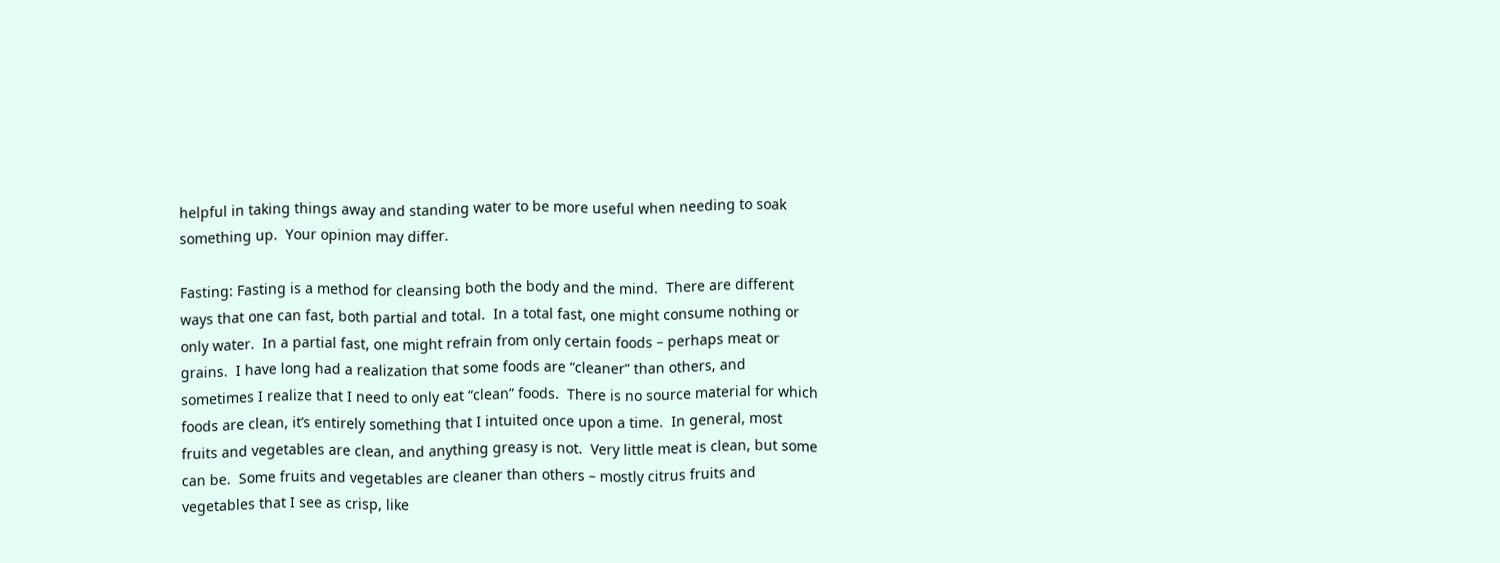helpful in taking things away and standing water to be more useful when needing to soak something up.  Your opinion may differ.

Fasting: Fasting is a method for cleansing both the body and the mind.  There are different ways that one can fast, both partial and total.  In a total fast, one might consume nothing or only water.  In a partial fast, one might refrain from only certain foods – perhaps meat or grains.  I have long had a realization that some foods are “cleaner” than others, and sometimes I realize that I need to only eat “clean” foods.  There is no source material for which foods are clean, it’s entirely something that I intuited once upon a time.  In general, most fruits and vegetables are clean, and anything greasy is not.  Very little meat is clean, but some can be.  Some fruits and vegetables are cleaner than others – mostly citrus fruits and vegetables that I see as crisp, like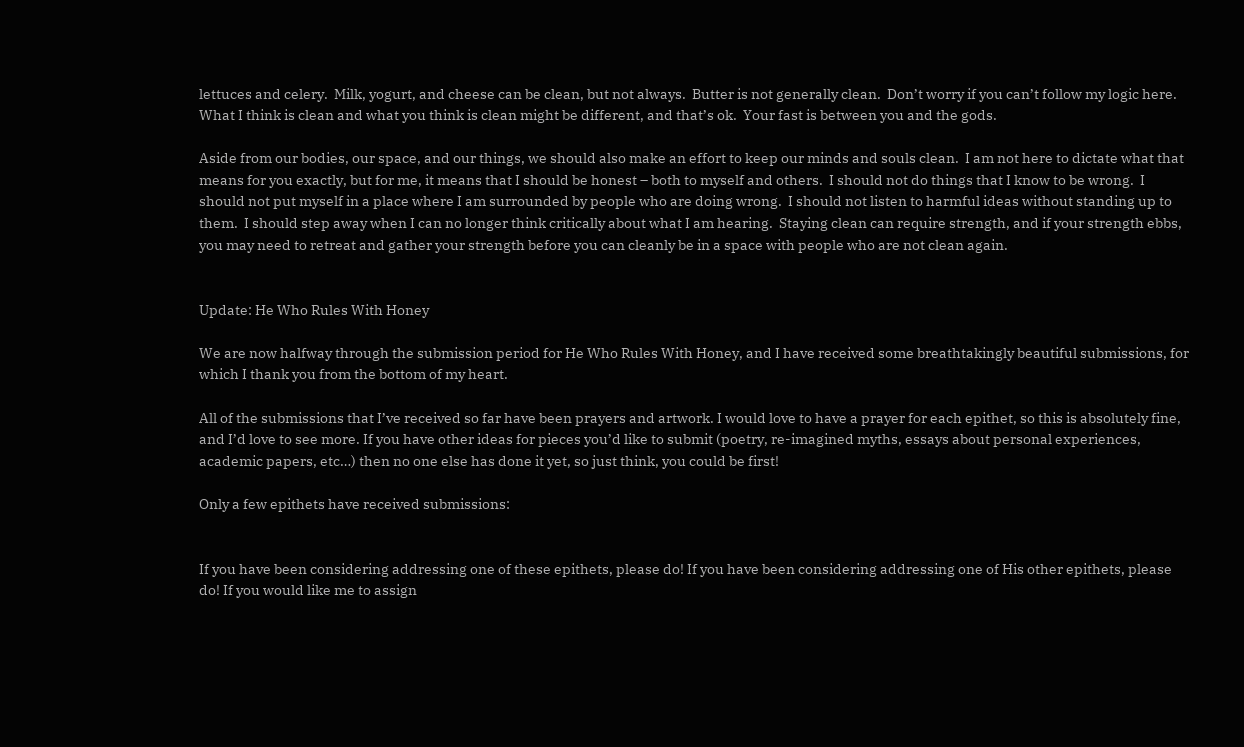lettuces and celery.  Milk, yogurt, and cheese can be clean, but not always.  Butter is not generally clean.  Don’t worry if you can’t follow my logic here.  What I think is clean and what you think is clean might be different, and that’s ok.  Your fast is between you and the gods.

Aside from our bodies, our space, and our things, we should also make an effort to keep our minds and souls clean.  I am not here to dictate what that means for you exactly, but for me, it means that I should be honest – both to myself and others.  I should not do things that I know to be wrong.  I should not put myself in a place where I am surrounded by people who are doing wrong.  I should not listen to harmful ideas without standing up to them.  I should step away when I can no longer think critically about what I am hearing.  Staying clean can require strength, and if your strength ebbs, you may need to retreat and gather your strength before you can cleanly be in a space with people who are not clean again.


Update: He Who Rules With Honey

We are now halfway through the submission period for He Who Rules With Honey, and I have received some breathtakingly beautiful submissions, for which I thank you from the bottom of my heart.

All of the submissions that I’ve received so far have been prayers and artwork. I would love to have a prayer for each epithet, so this is absolutely fine, and I’d love to see more. If you have other ideas for pieces you’d like to submit (poetry, re-imagined myths, essays about personal experiences, academic papers, etc…) then no one else has done it yet, so just think, you could be first!

Only a few epithets have received submissions:


If you have been considering addressing one of these epithets, please do! If you have been considering addressing one of His other epithets, please do! If you would like me to assign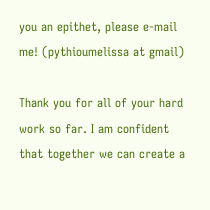you an epithet, please e-mail me! (pythioumelissa at gmail)

Thank you for all of your hard work so far. I am confident that together we can create a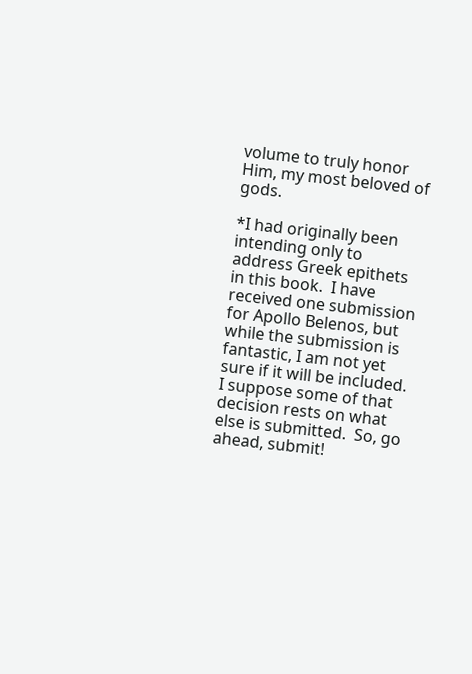volume to truly honor Him, my most beloved of gods.

*I had originally been intending only to address Greek epithets in this book.  I have received one submission for Apollo Belenos, but while the submission is fantastic, I am not yet sure if it will be included.  I suppose some of that decision rests on what else is submitted.  So, go ahead, submit!